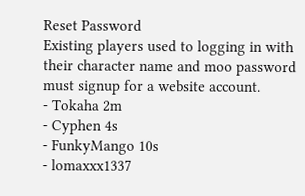Reset Password
Existing players used to logging in with their character name and moo password must signup for a website account.
- Tokaha 2m
- Cyphen 4s
- FunkyMango 10s
- lomaxxx1337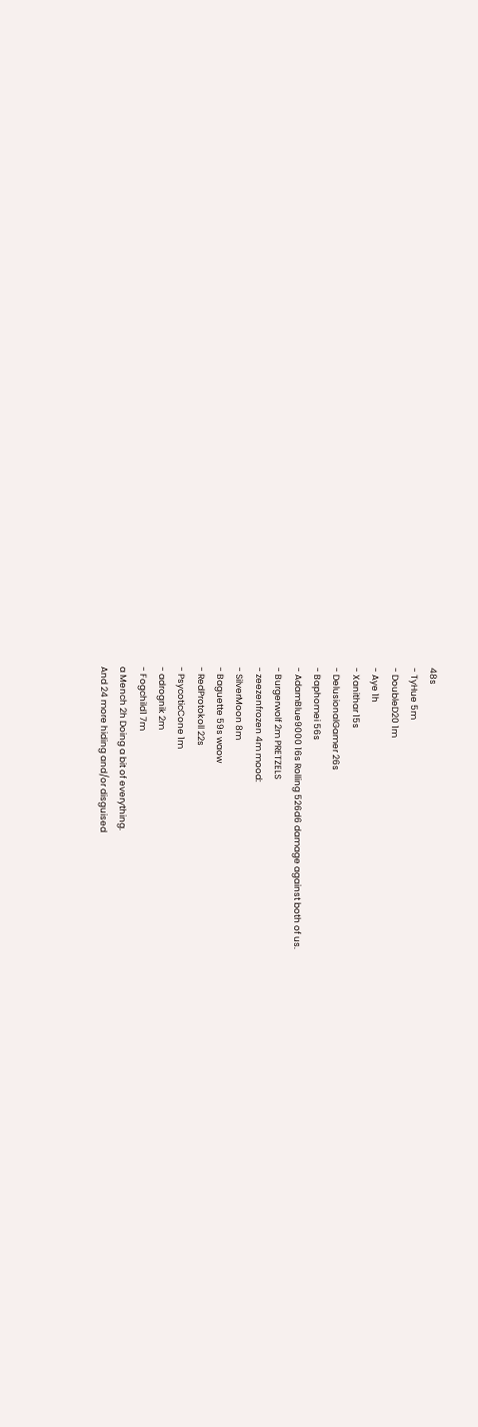48s
- TyHue 5m
- DoubleD20 1m
- Aye 1h
- Xanithar 15s
- DelusionalGamer 26s
- Baphomei 56s
- AdamBlue9000 16s Rolling 526d6 damage against both of us.
- Burgerwolf 2m PRETZELS
- zeezenfrozen 4m mood:
- SilverMoon 8m
- Baguette 59s waow
- RedProtokoll 22s
- PsycoticCone 1m
- adrognik 2m
- Fogchild1 7m
a Mench 2h Doing a bit of everything.
And 24 more hiding and/or disguised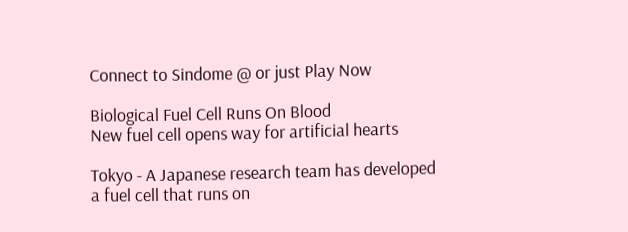Connect to Sindome @ or just Play Now

Biological Fuel Cell Runs On Blood
New fuel cell opens way for artificial hearts

Tokyo - A Japanese research team has developed a fuel cell that runs on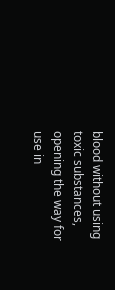blood without using toxic substances, opening the way for use in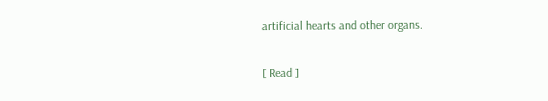artificial hearts and other organs.

[ Read ]